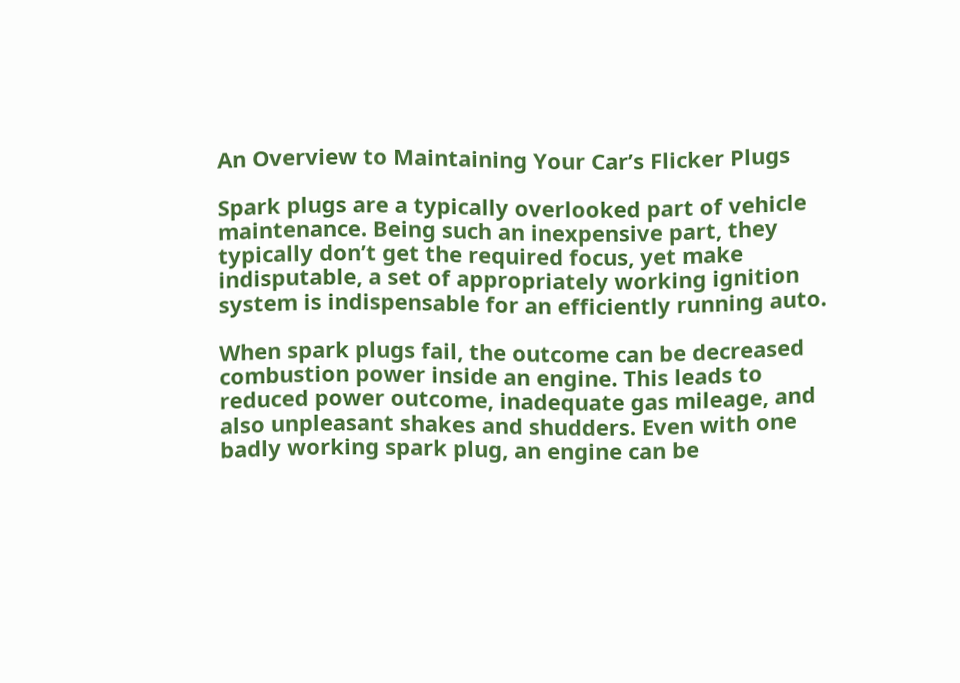An Overview to Maintaining Your Car’s Flicker Plugs

Spark plugs are a typically overlooked part of vehicle maintenance. Being such an inexpensive part, they typically don’t get the required focus, yet make indisputable, a set of appropriately working ignition system is indispensable for an efficiently running auto.

When spark plugs fail, the outcome can be decreased combustion power inside an engine. This leads to reduced power outcome, inadequate gas mileage, and also unpleasant shakes and shudders. Even with one badly working spark plug, an engine can be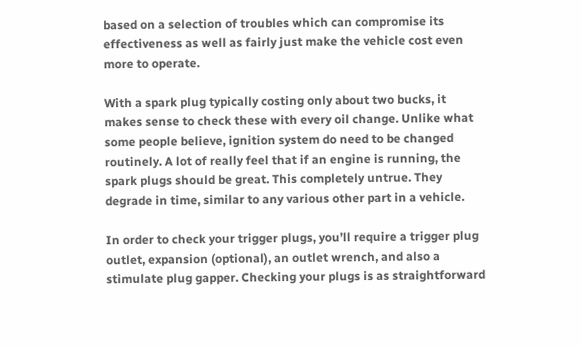based on a selection of troubles which can compromise its effectiveness as well as fairly just make the vehicle cost even more to operate.

With a spark plug typically costing only about two bucks, it makes sense to check these with every oil change. Unlike what some people believe, ignition system do need to be changed routinely. A lot of really feel that if an engine is running, the spark plugs should be great. This completely untrue. They degrade in time, similar to any various other part in a vehicle.

In order to check your trigger plugs, you’ll require a trigger plug outlet, expansion (optional), an outlet wrench, and also a stimulate plug gapper. Checking your plugs is as straightforward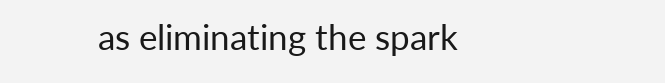as eliminating the spark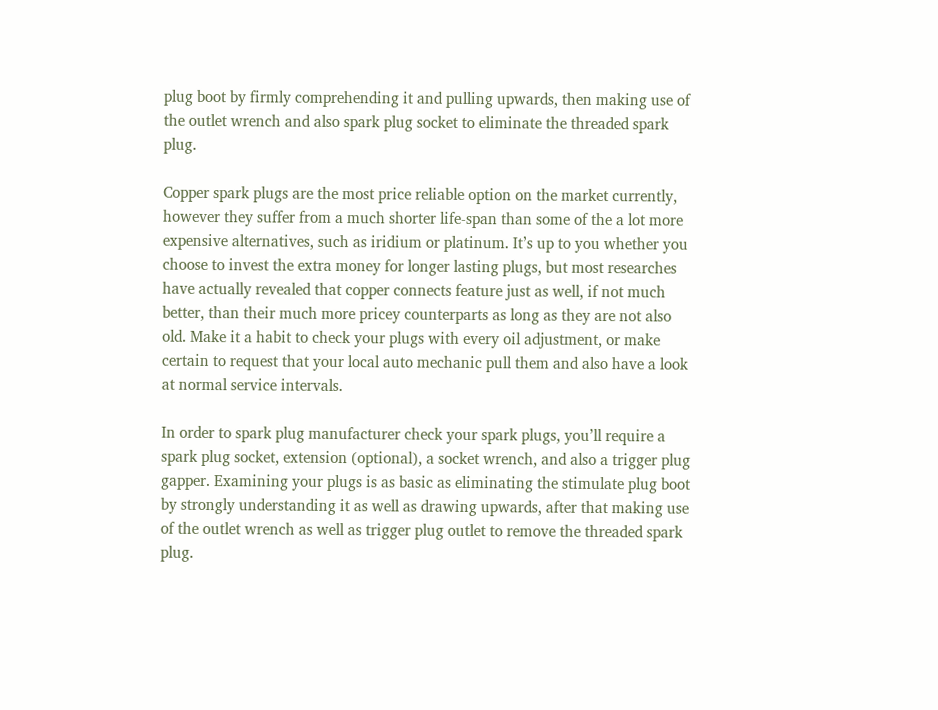plug boot by firmly comprehending it and pulling upwards, then making use of the outlet wrench and also spark plug socket to eliminate the threaded spark plug.

Copper spark plugs are the most price reliable option on the market currently, however they suffer from a much shorter life-span than some of the a lot more expensive alternatives, such as iridium or platinum. It’s up to you whether you choose to invest the extra money for longer lasting plugs, but most researches have actually revealed that copper connects feature just as well, if not much better, than their much more pricey counterparts as long as they are not also old. Make it a habit to check your plugs with every oil adjustment, or make certain to request that your local auto mechanic pull them and also have a look at normal service intervals.

In order to spark plug manufacturer check your spark plugs, you’ll require a spark plug socket, extension (optional), a socket wrench, and also a trigger plug gapper. Examining your plugs is as basic as eliminating the stimulate plug boot by strongly understanding it as well as drawing upwards, after that making use of the outlet wrench as well as trigger plug outlet to remove the threaded spark plug.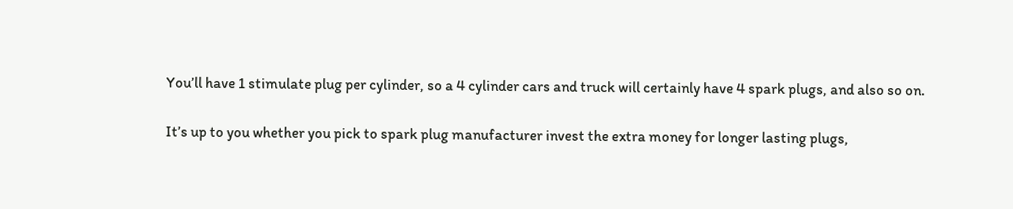You’ll have 1 stimulate plug per cylinder, so a 4 cylinder cars and truck will certainly have 4 spark plugs, and also so on.

It’s up to you whether you pick to spark plug manufacturer invest the extra money for longer lasting plugs,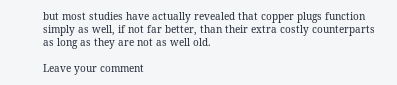but most studies have actually revealed that copper plugs function simply as well, if not far better, than their extra costly counterparts as long as they are not as well old.

Leave your comment